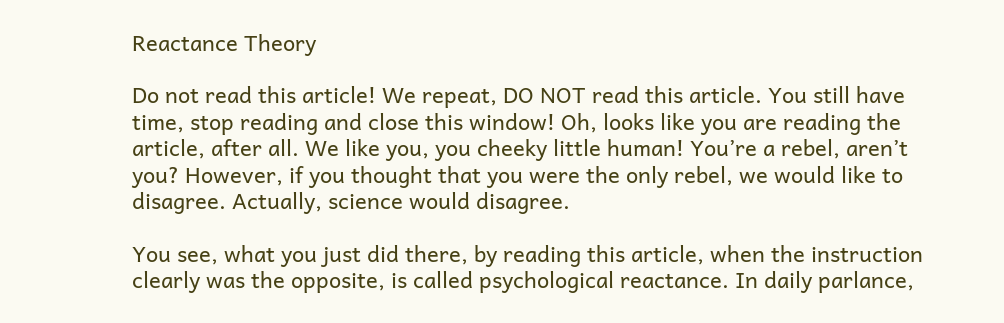Reactance Theory

Do not read this article! We repeat, DO NOT read this article. You still have time, stop reading and close this window! Oh, looks like you are reading the article, after all. We like you, you cheeky little human! You’re a rebel, aren’t you? However, if you thought that you were the only rebel, we would like to disagree. Actually, science would disagree.

You see, what you just did there, by reading this article, when the instruction clearly was the opposite, is called psychological reactance. In daily parlance,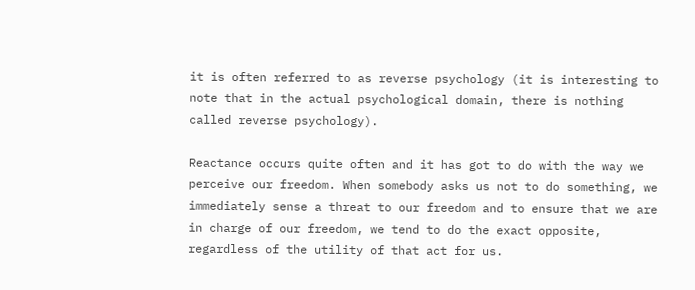it is often referred to as reverse psychology (it is interesting to note that in the actual psychological domain, there is nothing called reverse psychology).

Reactance occurs quite often and it has got to do with the way we perceive our freedom. When somebody asks us not to do something, we immediately sense a threat to our freedom and to ensure that we are in charge of our freedom, we tend to do the exact opposite, regardless of the utility of that act for us.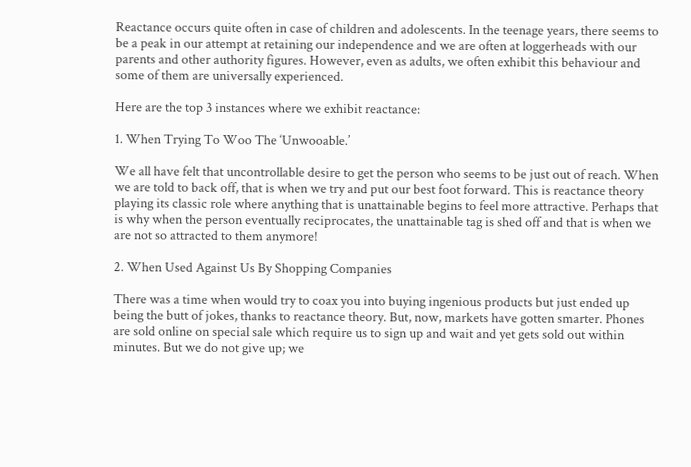Reactance occurs quite often in case of children and adolescents. In the teenage years, there seems to be a peak in our attempt at retaining our independence and we are often at loggerheads with our parents and other authority figures. However, even as adults, we often exhibit this behaviour and some of them are universally experienced.

Here are the top 3 instances where we exhibit reactance:

1. When Trying To Woo The ‘Unwooable.’

We all have felt that uncontrollable desire to get the person who seems to be just out of reach. When we are told to back off, that is when we try and put our best foot forward. This is reactance theory playing its classic role where anything that is unattainable begins to feel more attractive. Perhaps that is why when the person eventually reciprocates, the unattainable tag is shed off and that is when we are not so attracted to them anymore!

2. When Used Against Us By Shopping Companies

There was a time when would try to coax you into buying ingenious products but just ended up being the butt of jokes, thanks to reactance theory. But, now, markets have gotten smarter. Phones are sold online on special sale which require us to sign up and wait and yet gets sold out within minutes. But we do not give up; we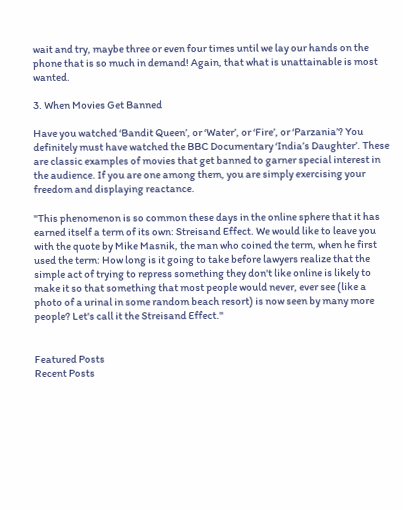wait and try, maybe three or even four times until we lay our hands on the phone that is so much in demand! Again, that what is unattainable is most wanted.

3. When Movies Get Banned

Have you watched ‘Bandit Queen’, or ‘Water’, or ‘Fire’, or ‘Parzania’? You definitely must have watched the BBC Documentary ‘India’s Daughter’. These are classic examples of movies that get banned to garner special interest in the audience. If you are one among them, you are simply exercising your freedom and displaying reactance.

"This phenomenon is so common these days in the online sphere that it has earned itself a term of its own: Streisand Effect. We would like to leave you with the quote by Mike Masnik, the man who coined the term, when he first used the term: How long is it going to take before lawyers realize that the simple act of trying to repress something they don't like online is likely to make it so that something that most people would never, ever see (like a photo of a urinal in some random beach resort) is now seen by many more people? Let's call it the Streisand Effect."


Featured Posts
Recent Posts